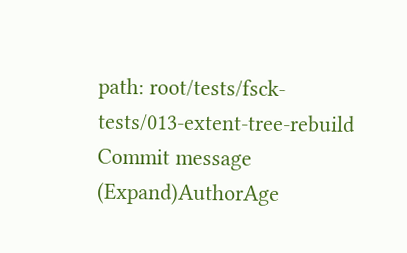path: root/tests/fsck-tests/013-extent-tree-rebuild
Commit message (Expand)AuthorAge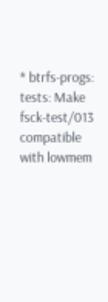* btrfs-progs: tests: Make fsck-test/013 compatible with lowmem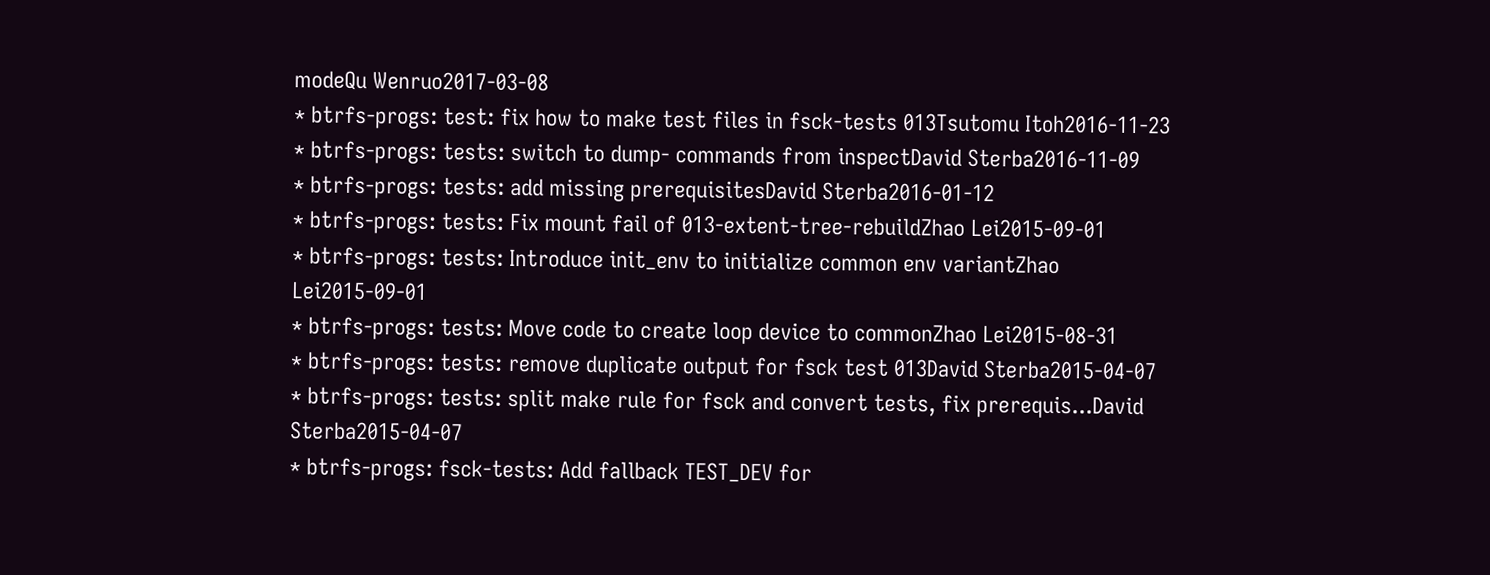modeQu Wenruo2017-03-08
* btrfs-progs: test: fix how to make test files in fsck-tests 013Tsutomu Itoh2016-11-23
* btrfs-progs: tests: switch to dump- commands from inspectDavid Sterba2016-11-09
* btrfs-progs: tests: add missing prerequisitesDavid Sterba2016-01-12
* btrfs-progs: tests: Fix mount fail of 013-extent-tree-rebuildZhao Lei2015-09-01
* btrfs-progs: tests: Introduce init_env to initialize common env variantZhao Lei2015-09-01
* btrfs-progs: tests: Move code to create loop device to commonZhao Lei2015-08-31
* btrfs-progs: tests: remove duplicate output for fsck test 013David Sterba2015-04-07
* btrfs-progs: tests: split make rule for fsck and convert tests, fix prerequis...David Sterba2015-04-07
* btrfs-progs: fsck-tests: Add fallback TEST_DEV for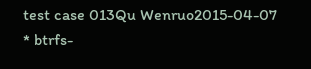test case 013Qu Wenruo2015-04-07
* btrfs-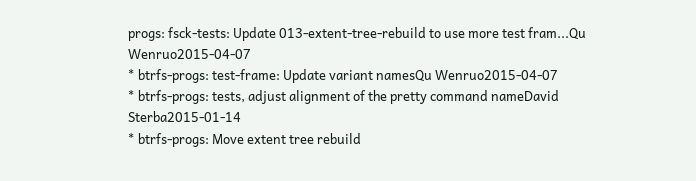progs: fsck-tests: Update 013-extent-tree-rebuild to use more test fram...Qu Wenruo2015-04-07
* btrfs-progs: test-frame: Update variant namesQu Wenruo2015-04-07
* btrfs-progs: tests, adjust alignment of the pretty command nameDavid Sterba2015-01-14
* btrfs-progs: Move extent tree rebuild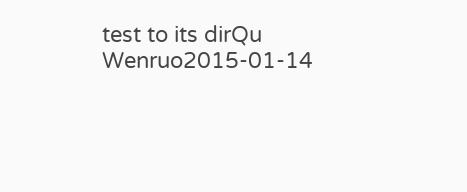test to its dirQu Wenruo2015-01-14